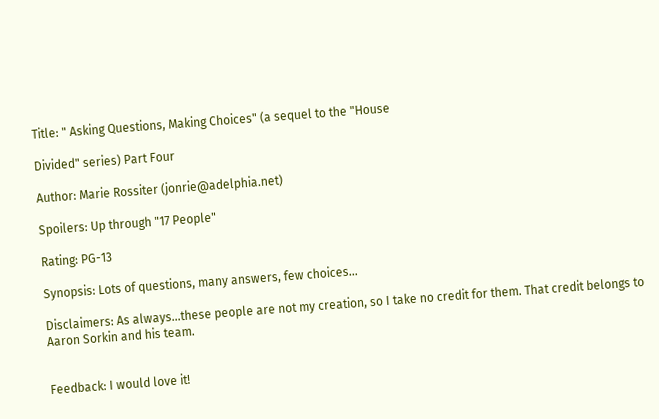Title: " Asking Questions, Making Choices" (a sequel to the "House

Divided" series) Part Four

Author: Marie Rossiter (jonrie@adelphia.net)

Spoilers: Up through "17 People"

Rating: PG-13

Synopsis: Lots of questions, many answers, few choices...

Disclaimers: As always...these people are not my creation, so I take no credit for them. That credit belongs to Aaron Sorkin and his team.


Feedback: I would love it!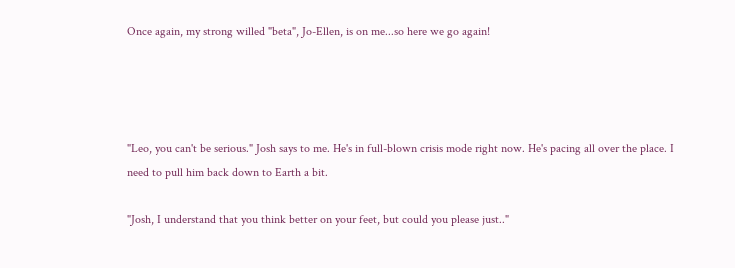Once again, my strong willed "beta", Jo-Ellen, is on me...so here we go again!




"Leo, you can't be serious." Josh says to me. He's in full-blown crisis mode right now. He's pacing all over the place. I need to pull him back down to Earth a bit.

"Josh, I understand that you think better on your feet, but could you please just.."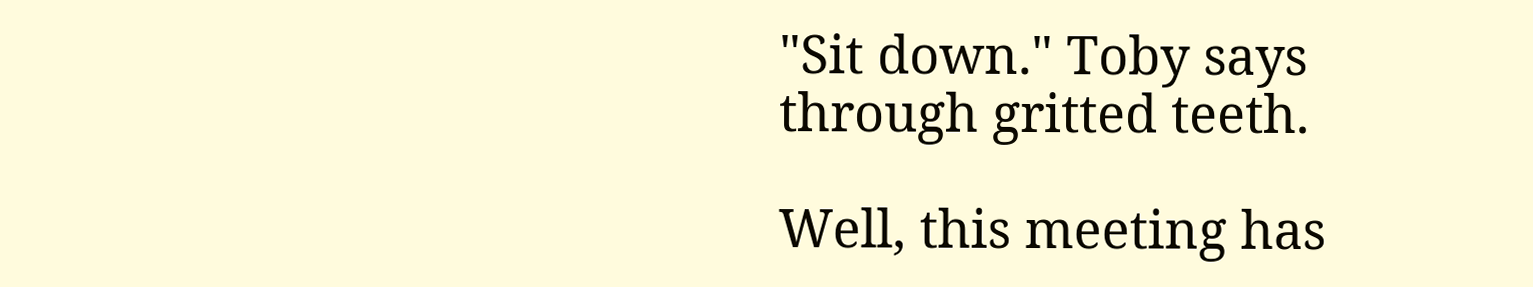"Sit down." Toby says through gritted teeth.

Well, this meeting has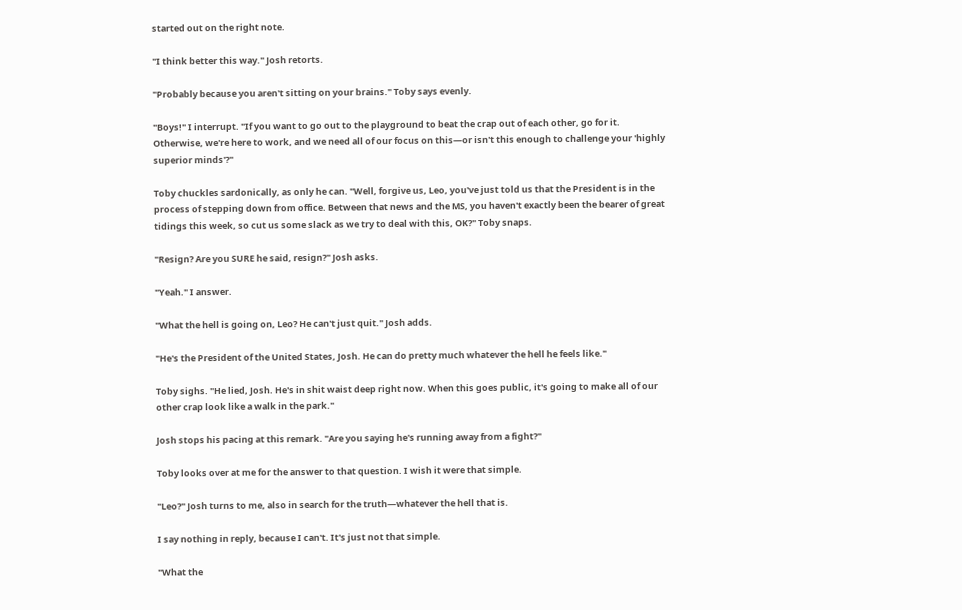started out on the right note.

"I think better this way." Josh retorts.

"Probably because you aren't sitting on your brains." Toby says evenly.

"Boys!" I interrupt. "If you want to go out to the playground to beat the crap out of each other, go for it. Otherwise, we're here to work, and we need all of our focus on this—or isn't this enough to challenge your 'highly superior minds'?"

Toby chuckles sardonically, as only he can. "Well, forgive us, Leo, you've just told us that the President is in the process of stepping down from office. Between that news and the MS, you haven't exactly been the bearer of great tidings this week, so cut us some slack as we try to deal with this, OK?" Toby snaps.

"Resign? Are you SURE he said, resign?" Josh asks.

"Yeah." I answer.

"What the hell is going on, Leo? He can't just quit." Josh adds.

"He's the President of the United States, Josh. He can do pretty much whatever the hell he feels like."

Toby sighs. "He lied, Josh. He's in shit waist deep right now. When this goes public, it's going to make all of our other crap look like a walk in the park."

Josh stops his pacing at this remark. "Are you saying he's running away from a fight?"

Toby looks over at me for the answer to that question. I wish it were that simple.

"Leo?" Josh turns to me, also in search for the truth—whatever the hell that is.

I say nothing in reply, because I can't. It's just not that simple.

"What the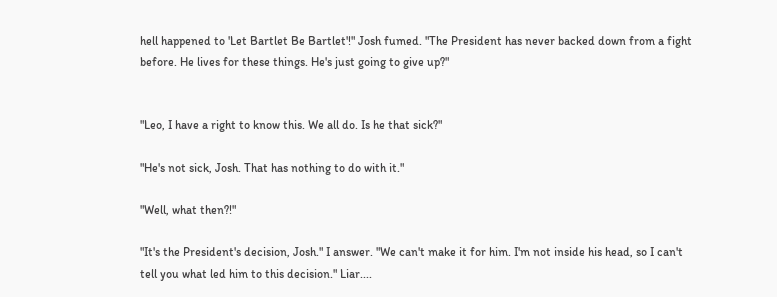hell happened to 'Let Bartlet Be Bartlet'!" Josh fumed. "The President has never backed down from a fight before. He lives for these things. He's just going to give up?"


"Leo, I have a right to know this. We all do. Is he that sick?"

"He's not sick, Josh. That has nothing to do with it."

"Well, what then?!"

"It's the President's decision, Josh." I answer. "We can't make it for him. I'm not inside his head, so I can't tell you what led him to this decision." Liar....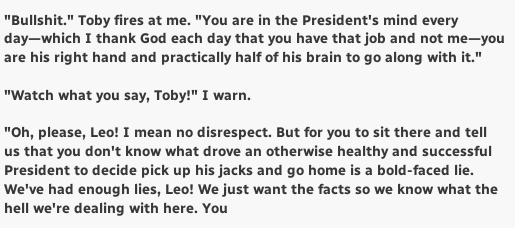"Bullshit." Toby fires at me. "You are in the President's mind every day—which I thank God each day that you have that job and not me—you are his right hand and practically half of his brain to go along with it."

"Watch what you say, Toby!" I warn.

"Oh, please, Leo! I mean no disrespect. But for you to sit there and tell us that you don't know what drove an otherwise healthy and successful President to decide pick up his jacks and go home is a bold-faced lie. We've had enough lies, Leo! We just want the facts so we know what the hell we're dealing with here. You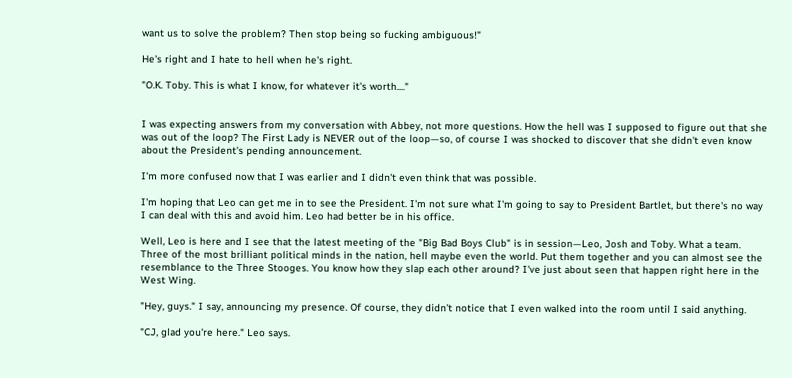want us to solve the problem? Then stop being so fucking ambiguous!"

He's right and I hate to hell when he's right.

"O.K. Toby. This is what I know, for whatever it's worth...."


I was expecting answers from my conversation with Abbey, not more questions. How the hell was I supposed to figure out that she was out of the loop? The First Lady is NEVER out of the loop—so, of course I was shocked to discover that she didn't even know about the President's pending announcement.

I'm more confused now that I was earlier and I didn't even think that was possible.

I'm hoping that Leo can get me in to see the President. I'm not sure what I'm going to say to President Bartlet, but there's no way I can deal with this and avoid him. Leo had better be in his office.

Well, Leo is here and I see that the latest meeting of the "Big Bad Boys Club" is in session—Leo, Josh and Toby. What a team. Three of the most brilliant political minds in the nation, hell maybe even the world. Put them together and you can almost see the resemblance to the Three Stooges. You know how they slap each other around? I've just about seen that happen right here in the West Wing.

"Hey, guys." I say, announcing my presence. Of course, they didn't notice that I even walked into the room until I said anything.

"CJ, glad you're here." Leo says.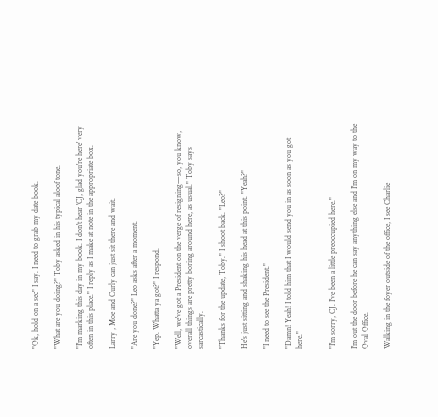"Ok, hold on a sec" I say. I need to grab my date book.

"What are you doing?" Toby asked in his typical aloof tone.

"I'm marking this day in my book. I don't hear 'CJ, glad you're here' very often in this place." I reply as I make at note in the appropriate box.

Larry , Moe and Curly can just sit there and wait.

"Are you done?" Leo asks after a moment.

"Yep. Whatta ya got?" I respond.

"Well, we've got a President on the verge of resigning—so, you know, overall things are pretty boring around here, as usual." Toby says sarcastically.

"Thanks for the update, Toby." I shoot back. "Leo?"

He's just sitting and shaking his head at this point. "Yeah?"

"I need to see the President."

"Damn! Yeah! I told him that I would send you in as soon as you got here."


"I'm sorry, CJ. I've been a little preoccupied here."

I'm out the door before he can say anything else and I'm on my way to the Oval Office.

Walking in the foyer outside of the office, I see Charlie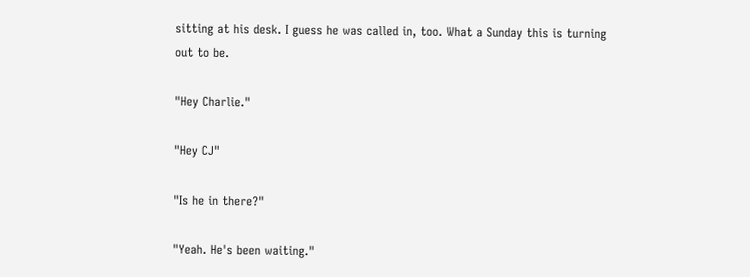sitting at his desk. I guess he was called in, too. What a Sunday this is turning out to be.

"Hey Charlie."

"Hey CJ"

"Is he in there?"

"Yeah. He's been waiting."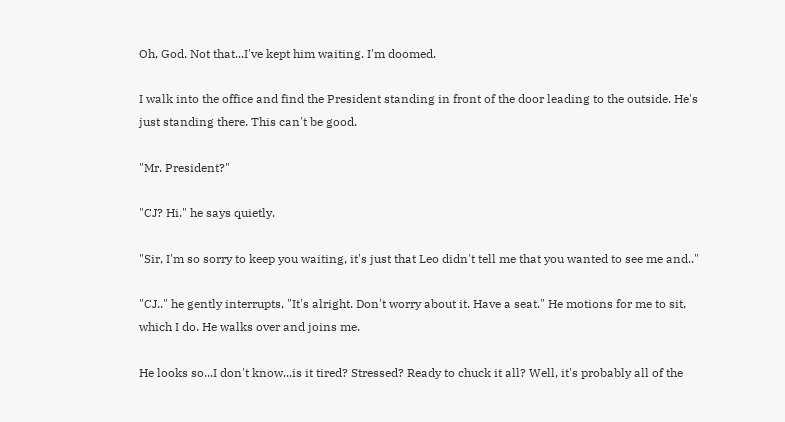Oh, God. Not that...I've kept him waiting. I'm doomed.

I walk into the office and find the President standing in front of the door leading to the outside. He's just standing there. This can't be good.

"Mr. President?"

"CJ? Hi." he says quietly.

"Sir, I'm so sorry to keep you waiting, it's just that Leo didn't tell me that you wanted to see me and.."

"CJ.." he gently interrupts, "It's alright. Don't worry about it. Have a seat." He motions for me to sit, which I do. He walks over and joins me.

He looks so...I don't know...is it tired? Stressed? Ready to chuck it all? Well, it's probably all of the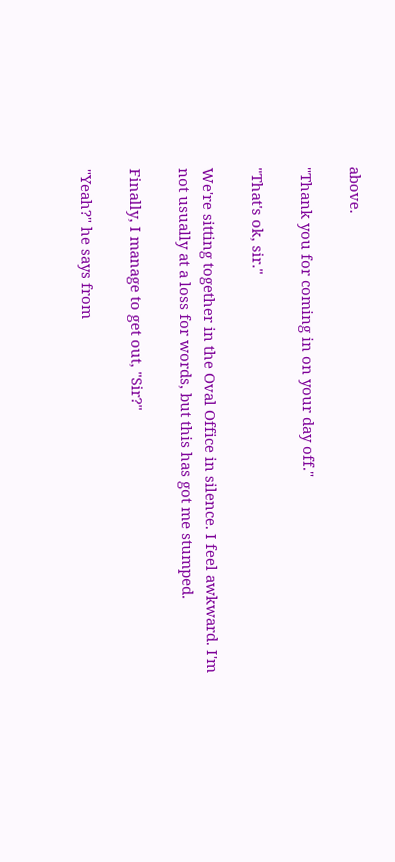above.

"Thank you for coming in on your day off."

"That's ok, sir."

We're sitting together in the Oval Office in silence. I feel awkward. I'm not usually at a loss for words, but this has got me stumped.

Finally, I manage to get out, "Sir?"

"Yeah?" he says from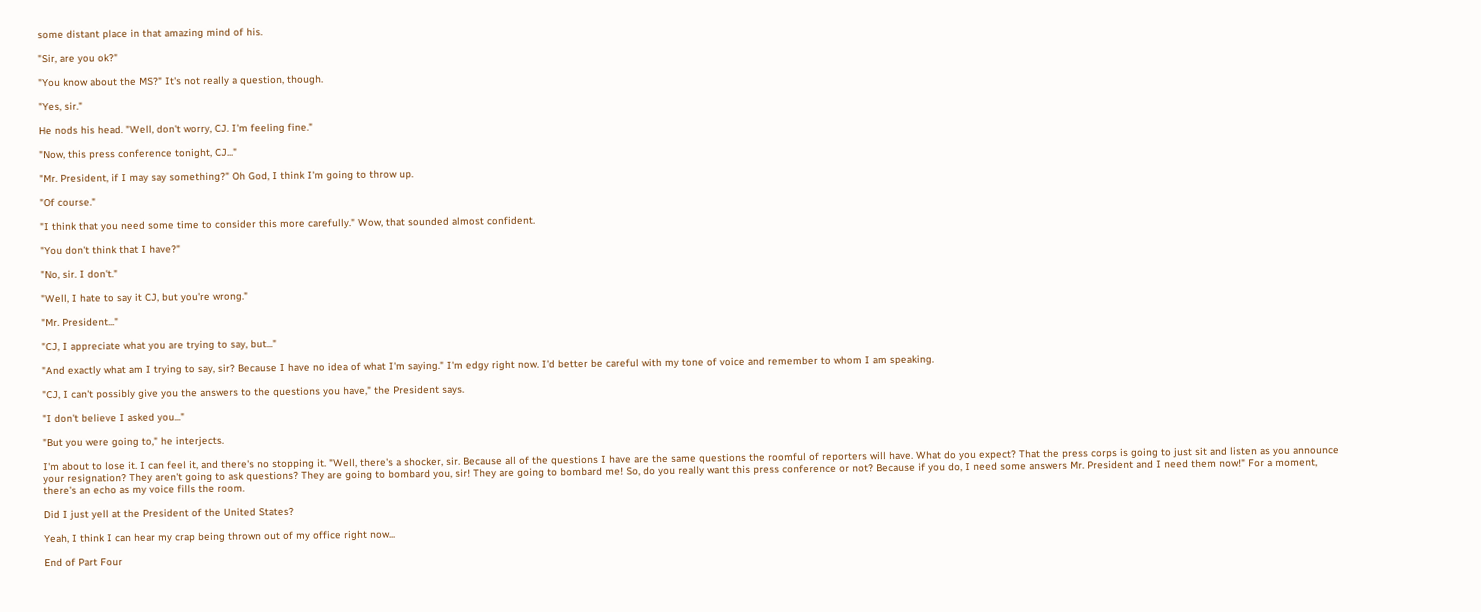some distant place in that amazing mind of his.

"Sir, are you ok?"

"You know about the MS?" It's not really a question, though.

"Yes, sir."

He nods his head. "Well, don't worry, CJ. I'm feeling fine."

"Now, this press conference tonight, CJ..."

"Mr. President, if I may say something?" Oh God, I think I'm going to throw up.

"Of course."

"I think that you need some time to consider this more carefully." Wow, that sounded almost confident.

"You don't think that I have?"

"No, sir. I don't."

"Well, I hate to say it CJ, but you're wrong."

"Mr. President..."

"CJ, I appreciate what you are trying to say, but..."

"And exactly what am I trying to say, sir? Because I have no idea of what I'm saying." I'm edgy right now. I'd better be careful with my tone of voice and remember to whom I am speaking.

"CJ, I can't possibly give you the answers to the questions you have," the President says.

"I don't believe I asked you..."

"But you were going to," he interjects.

I'm about to lose it. I can feel it, and there's no stopping it. "Well, there's a shocker, sir. Because all of the questions I have are the same questions the roomful of reporters will have. What do you expect? That the press corps is going to just sit and listen as you announce your resignation? They aren't going to ask questions? They are going to bombard you, sir! They are going to bombard me! So, do you really want this press conference or not? Because if you do, I need some answers Mr. President and I need them now!" For a moment, there's an echo as my voice fills the room.

Did I just yell at the President of the United States?

Yeah, I think I can hear my crap being thrown out of my office right now...

End of Part Four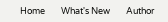Home        What's New        Author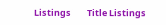Listings        Title Listings